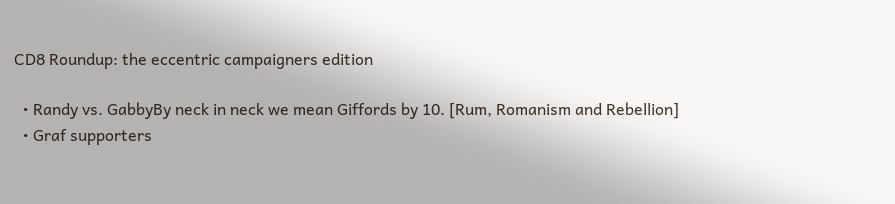CD8 Roundup: the eccentric campaigners edition

  • Randy vs. GabbyBy neck in neck we mean Giffords by 10. [Rum, Romanism and Rebellion]
  • Graf supporters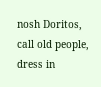nosh Doritos, call old people, dress in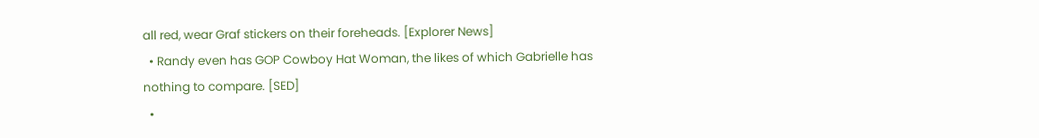all red, wear Graf stickers on their foreheads. [Explorer News]
  • Randy even has GOP Cowboy Hat Woman, the likes of which Gabrielle has nothing to compare. [SED]
  •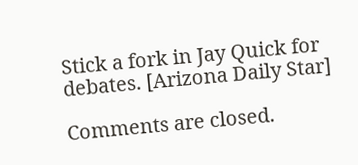Stick a fork in Jay Quick for debates. [Arizona Daily Star]

Comments are closed.